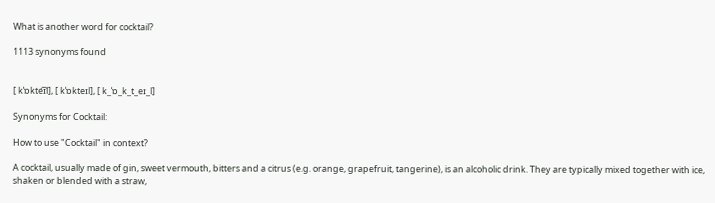What is another word for cocktail?

1113 synonyms found


[ kˈɒkte͡ɪl], [ kˈɒkteɪl], [ k_ˈɒ_k_t_eɪ_l]

Synonyms for Cocktail:

How to use "Cocktail" in context?

A cocktail, usually made of gin, sweet vermouth, bitters and a citrus (e.g. orange, grapefruit, tangerine), is an alcoholic drink. They are typically mixed together with ice, shaken or blended with a straw,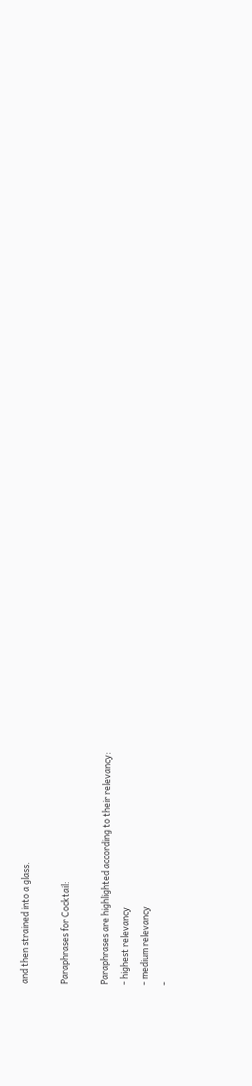and then strained into a glass.

Paraphrases for Cocktail:

Paraphrases are highlighted according to their relevancy:
- highest relevancy
- medium relevancy
-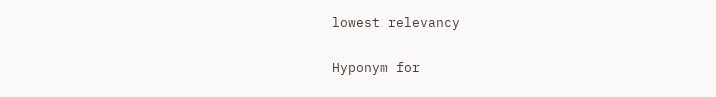lowest relevancy

Hyponym for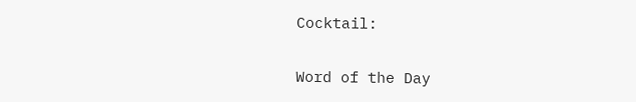Cocktail:

Word of the Day